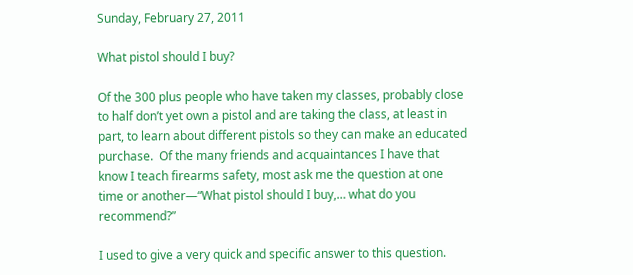Sunday, February 27, 2011

What pistol should I buy?

Of the 300 plus people who have taken my classes, probably close to half don’t yet own a pistol and are taking the class, at least in part, to learn about different pistols so they can make an educated purchase.  Of the many friends and acquaintances I have that know I teach firearms safety, most ask me the question at one time or another—“What pistol should I buy,… what do you recommend?”

I used to give a very quick and specific answer to this question.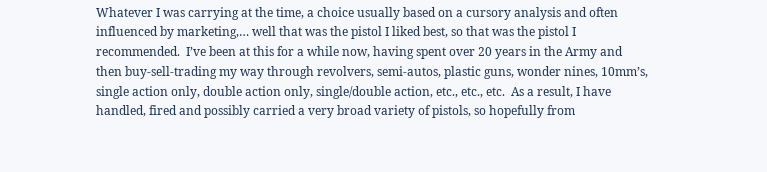Whatever I was carrying at the time, a choice usually based on a cursory analysis and often influenced by marketing,… well that was the pistol I liked best, so that was the pistol I recommended.  I’ve been at this for a while now, having spent over 20 years in the Army and then buy-sell-trading my way through revolvers, semi-autos, plastic guns, wonder nines, 10mm’s, single action only, double action only, single/double action, etc., etc., etc.  As a result, I have handled, fired and possibly carried a very broad variety of pistols, so hopefully from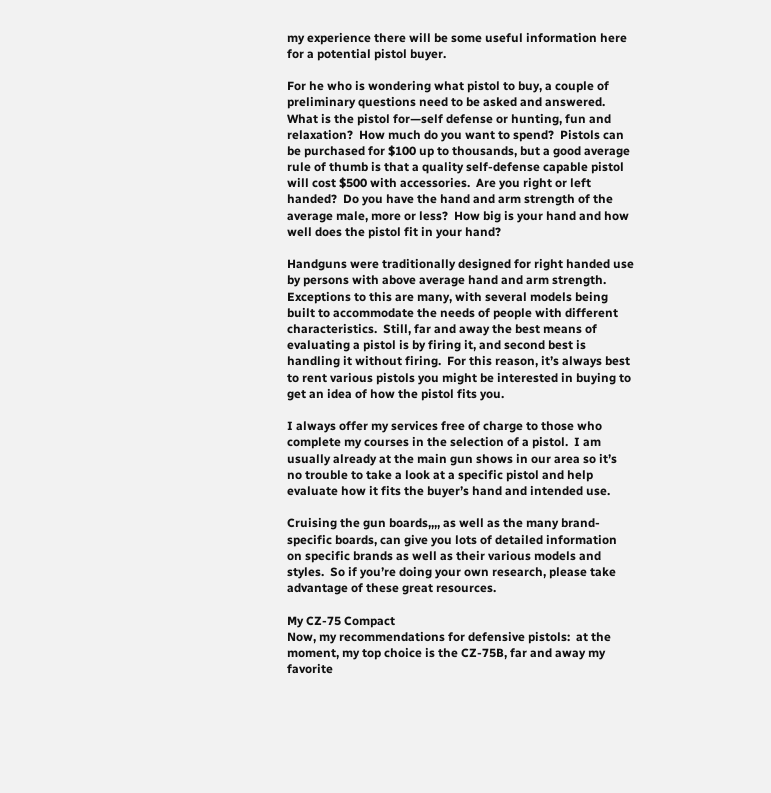my experience there will be some useful information here for a potential pistol buyer.

For he who is wondering what pistol to buy, a couple of preliminary questions need to be asked and answered.  What is the pistol for—self defense or hunting, fun and relaxation?  How much do you want to spend?  Pistols can be purchased for $100 up to thousands, but a good average rule of thumb is that a quality self-defense capable pistol will cost $500 with accessories.  Are you right or left handed?  Do you have the hand and arm strength of the average male, more or less?  How big is your hand and how well does the pistol fit in your hand?

Handguns were traditionally designed for right handed use by persons with above average hand and arm strength.  Exceptions to this are many, with several models being built to accommodate the needs of people with different characteristics.  Still, far and away the best means of evaluating a pistol is by firing it, and second best is handling it without firing.  For this reason, it’s always best to rent various pistols you might be interested in buying to get an idea of how the pistol fits you.

I always offer my services free of charge to those who complete my courses in the selection of a pistol.  I am usually already at the main gun shows in our area so it’s no trouble to take a look at a specific pistol and help evaluate how it fits the buyer’s hand and intended use.

Cruising the gun boards,,,, as well as the many brand-specific boards, can give you lots of detailed information on specific brands as well as their various models and styles.  So if you’re doing your own research, please take advantage of these great resources.

My CZ-75 Compact
Now, my recommendations for defensive pistols:  at the moment, my top choice is the CZ-75B, far and away my favorite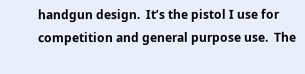handgun design.  It’s the pistol I use for competition and general purpose use.  The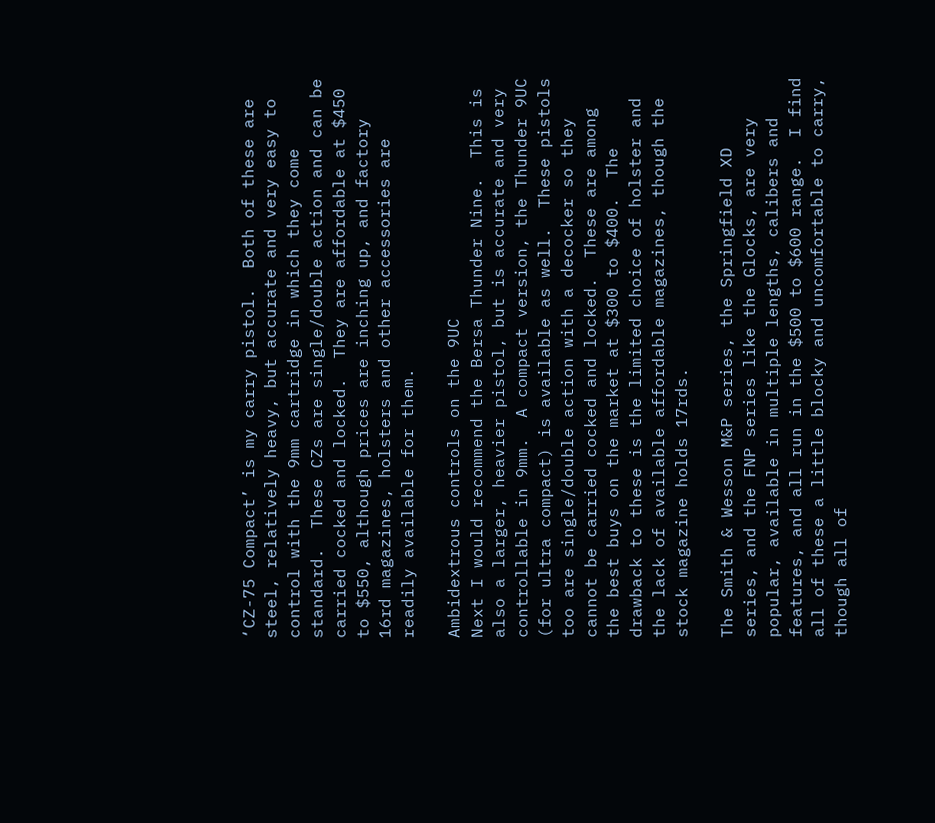‘CZ-75 Compact’ is my carry pistol.  Both of these are steel, relatively heavy, but accurate and very easy to control with the 9mm cartridge in which they come standard.  These CZs are single/double action and can be carried cocked and locked.  They are affordable at $450 to $550, although prices are inching up, and factory 16rd magazines, holsters and other accessories are readily available for them.

Ambidextrous controls on the 9UC
Next I would recommend the Bersa Thunder Nine.  This is also a larger, heavier pistol, but is accurate and very controllable in 9mm.  A compact version, the Thunder 9UC (for ultra compact) is available as well.  These pistols too are single/double action with a decocker so they cannot be carried cocked and locked.  These are among the best buys on the market at $300 to $400.  The drawback to these is the limited choice of holster and the lack of available affordable magazines, though the stock magazine holds 17rds.

The Smith & Wesson M&P series, the Springfield XD series, and the FNP series like the Glocks, are very popular, available in multiple lengths, calibers and features, and all run in the $500 to $600 range.  I find all of these a little blocky and uncomfortable to carry, though all of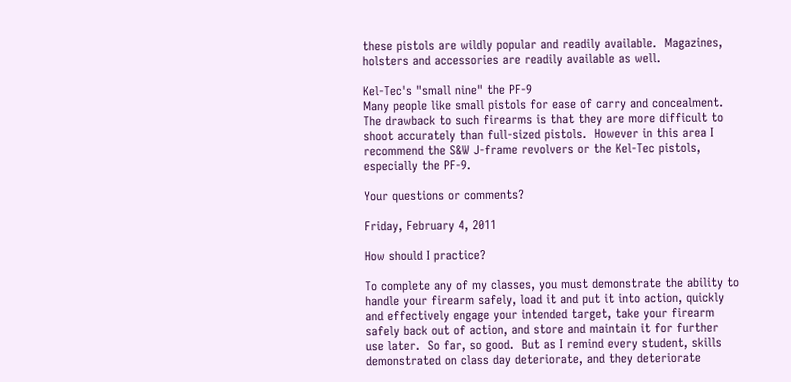these pistols are wildly popular and readily available.  Magazines, holsters and accessories are readily available as well.

Kel-Tec's "small nine" the PF-9
Many people like small pistols for ease of carry and concealment.  The drawback to such firearms is that they are more difficult to shoot accurately than full-sized pistols.  However in this area I recommend the S&W J-frame revolvers or the Kel-Tec pistols, especially the PF-9.

Your questions or comments?

Friday, February 4, 2011

How should I practice?

To complete any of my classes, you must demonstrate the ability to handle your firearm safely, load it and put it into action, quickly and effectively engage your intended target, take your firearm safely back out of action, and store and maintain it for further use later.  So far, so good.  But as I remind every student, skills demonstrated on class day deteriorate, and they deteriorate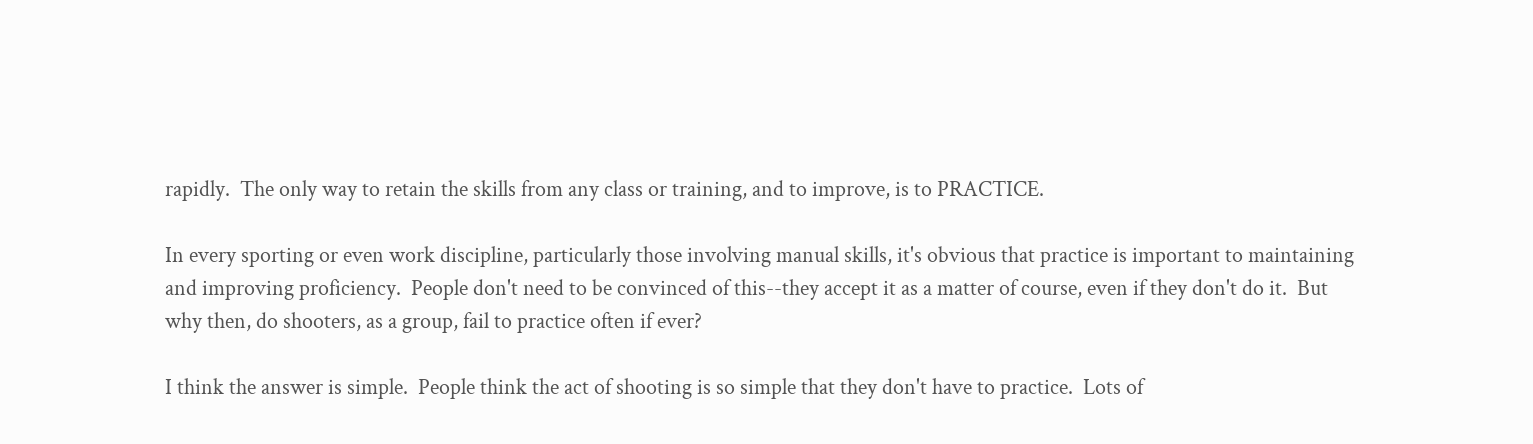rapidly.  The only way to retain the skills from any class or training, and to improve, is to PRACTICE.

In every sporting or even work discipline, particularly those involving manual skills, it's obvious that practice is important to maintaining and improving proficiency.  People don't need to be convinced of this--they accept it as a matter of course, even if they don't do it.  But why then, do shooters, as a group, fail to practice often if ever?

I think the answer is simple.  People think the act of shooting is so simple that they don't have to practice.  Lots of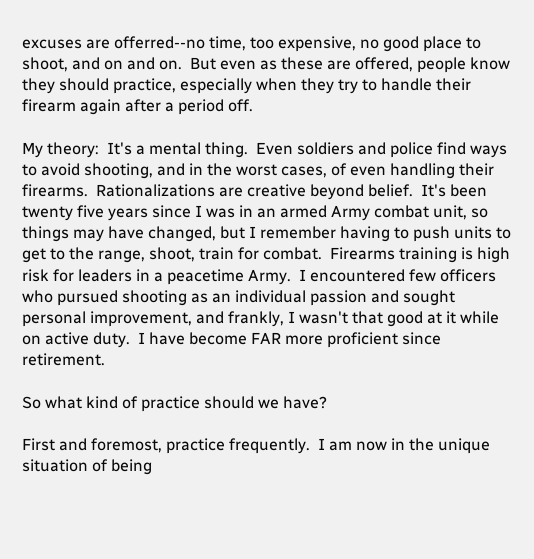excuses are offerred--no time, too expensive, no good place to shoot, and on and on.  But even as these are offered, people know they should practice, especially when they try to handle their firearm again after a period off.

My theory:  It's a mental thing.  Even soldiers and police find ways to avoid shooting, and in the worst cases, of even handling their firearms.  Rationalizations are creative beyond belief.  It's been twenty five years since I was in an armed Army combat unit, so things may have changed, but I remember having to push units to get to the range, shoot, train for combat.  Firearms training is high risk for leaders in a peacetime Army.  I encountered few officers who pursued shooting as an individual passion and sought personal improvement, and frankly, I wasn't that good at it while on active duty.  I have become FAR more proficient since retirement.

So what kind of practice should we have?

First and foremost, practice frequently.  I am now in the unique situation of being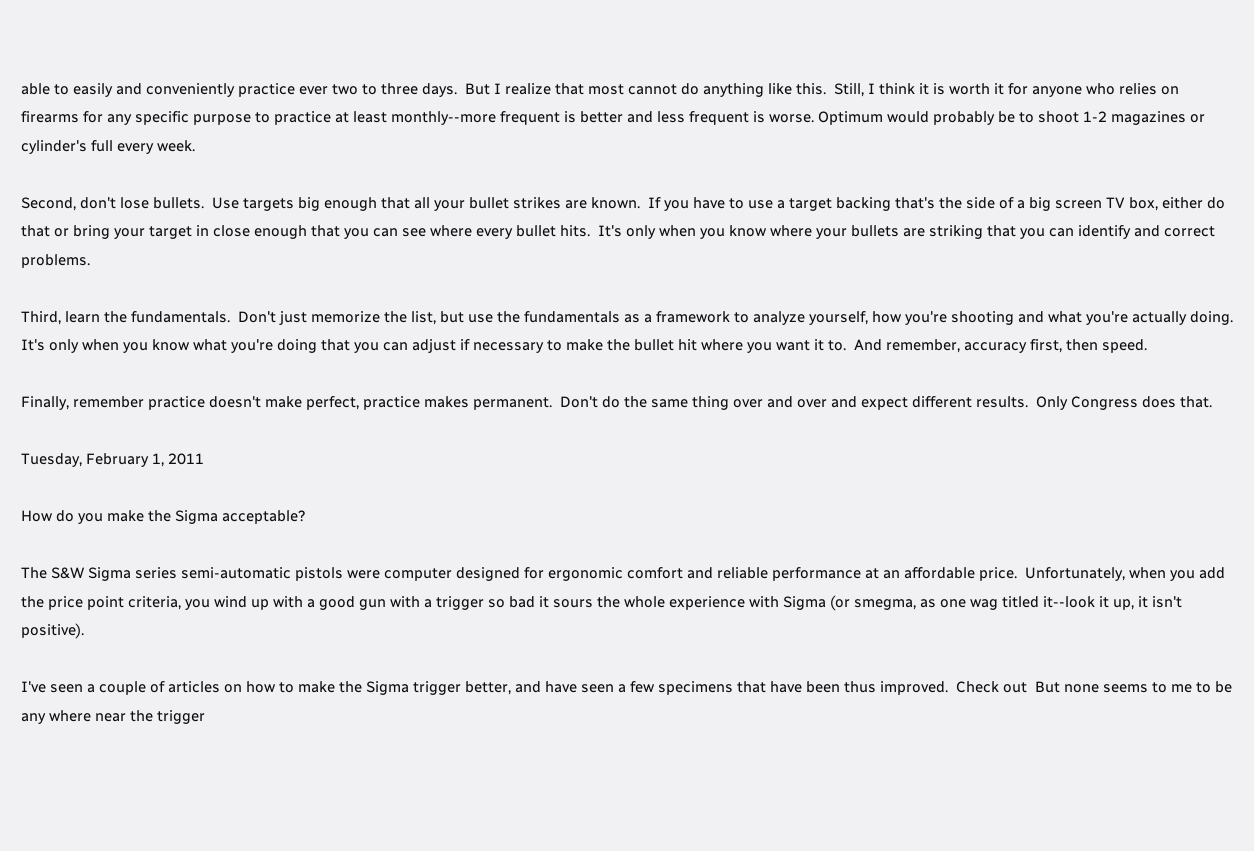able to easily and conveniently practice ever two to three days.  But I realize that most cannot do anything like this.  Still, I think it is worth it for anyone who relies on firearms for any specific purpose to practice at least monthly--more frequent is better and less frequent is worse. Optimum would probably be to shoot 1-2 magazines or cylinder's full every week.

Second, don't lose bullets.  Use targets big enough that all your bullet strikes are known.  If you have to use a target backing that's the side of a big screen TV box, either do that or bring your target in close enough that you can see where every bullet hits.  It's only when you know where your bullets are striking that you can identify and correct problems.

Third, learn the fundamentals.  Don't just memorize the list, but use the fundamentals as a framework to analyze yourself, how you're shooting and what you're actually doing.  It's only when you know what you're doing that you can adjust if necessary to make the bullet hit where you want it to.  And remember, accuracy first, then speed.

Finally, remember practice doesn't make perfect, practice makes permanent.  Don't do the same thing over and over and expect different results.  Only Congress does that.

Tuesday, February 1, 2011

How do you make the Sigma acceptable?

The S&W Sigma series semi-automatic pistols were computer designed for ergonomic comfort and reliable performance at an affordable price.  Unfortunately, when you add the price point criteria, you wind up with a good gun with a trigger so bad it sours the whole experience with Sigma (or smegma, as one wag titled it--look it up, it isn't positive).

I've seen a couple of articles on how to make the Sigma trigger better, and have seen a few specimens that have been thus improved.  Check out  But none seems to me to be any where near the trigger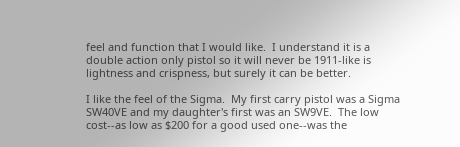feel and function that I would like.  I understand it is a double action only pistol so it will never be 1911-like is lightness and crispness, but surely it can be better.

I like the feel of the Sigma.  My first carry pistol was a Sigma SW40VE and my daughter's first was an SW9VE.  The low cost--as low as $200 for a good used one--was the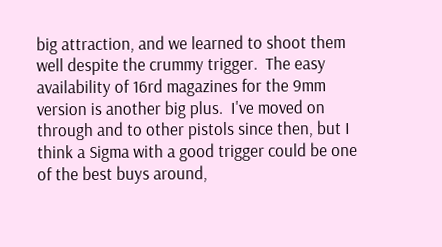big attraction, and we learned to shoot them well despite the crummy trigger.  The easy availability of 16rd magazines for the 9mm version is another big plus.  I've moved on through and to other pistols since then, but I think a Sigma with a good trigger could be one of the best buys around,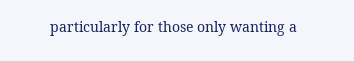particularly for those only wanting a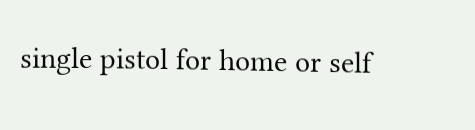single pistol for home or self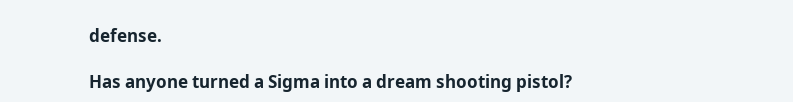defense.

Has anyone turned a Sigma into a dream shooting pistol?